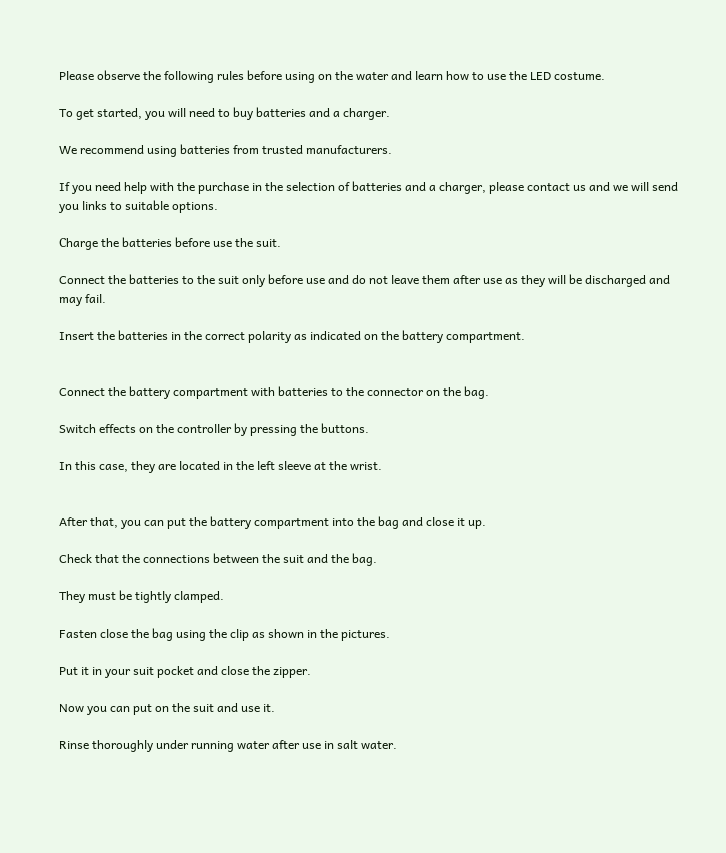Please observe the following rules before using on the water and learn how to use the LED costume.

To get started, you will need to buy batteries and a charger.

We recommend using batteries from trusted manufacturers.

If you need help with the purchase in the selection of batteries and a charger, please contact us and we will send you links to suitable options.

Сharge the batteries before use the suit.

Connect the batteries to the suit only before use and do not leave them after use as they will be discharged and may fail.

Insert the batteries in the correct polarity as indicated on the battery compartment.


Connect the battery compartment with batteries to the connector on the bag.

Switch effects on the controller by pressing the buttons.

In this case, they are located in the left sleeve at the wrist.


After that, you can put the battery compartment into the bag and close it up.

Check that the connections between the suit and the bag.

They must be tightly clamped.

Fasten close the bag using the clip as shown in the pictures.

Put it in your suit pocket and close the zipper.

Now you can put on the suit and use it.

Rinse thoroughly under running water after use in salt water.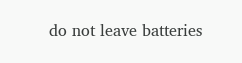do not leave batteries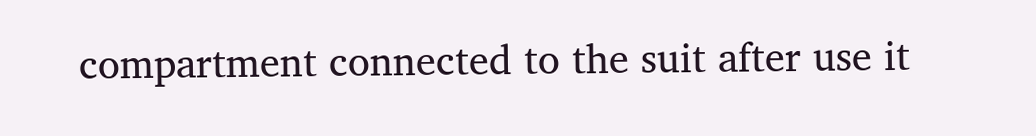compartment connected to the suit after use it